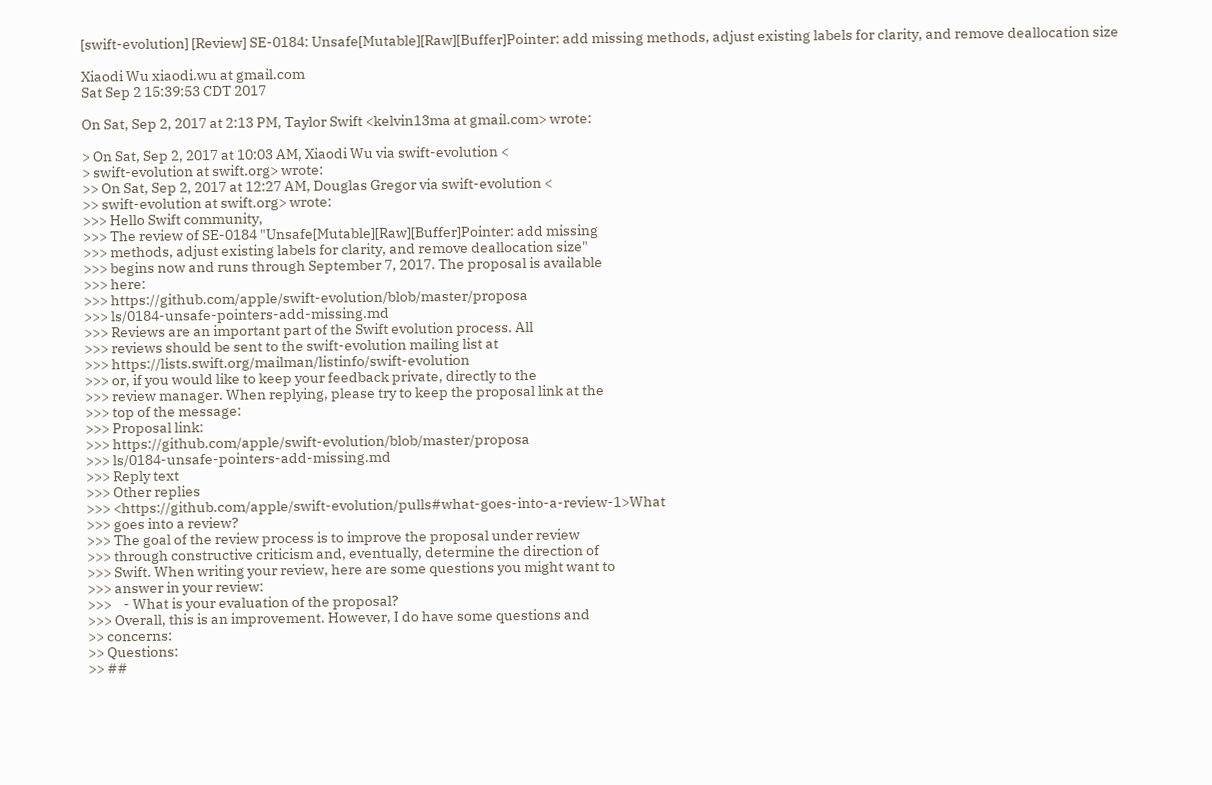[swift-evolution] [Review] SE-0184: Unsafe[Mutable][Raw][Buffer]Pointer: add missing methods, adjust existing labels for clarity, and remove deallocation size

Xiaodi Wu xiaodi.wu at gmail.com
Sat Sep 2 15:39:53 CDT 2017

On Sat, Sep 2, 2017 at 2:13 PM, Taylor Swift <kelvin13ma at gmail.com> wrote:

> On Sat, Sep 2, 2017 at 10:03 AM, Xiaodi Wu via swift-evolution <
> swift-evolution at swift.org> wrote:
>> On Sat, Sep 2, 2017 at 12:27 AM, Douglas Gregor via swift-evolution <
>> swift-evolution at swift.org> wrote:
>>> Hello Swift community,
>>> The review of SE-0184 "Unsafe[Mutable][Raw][Buffer]Pointer: add missing
>>> methods, adjust existing labels for clarity, and remove deallocation size"
>>> begins now and runs through September 7, 2017. The proposal is available
>>> here:
>>> https://github.com/apple/swift-evolution/blob/master/proposa
>>> ls/0184-unsafe-pointers-add-missing.md
>>> Reviews are an important part of the Swift evolution process. All
>>> reviews should be sent to the swift-evolution mailing list at
>>> https://lists.swift.org/mailman/listinfo/swift-evolution
>>> or, if you would like to keep your feedback private, directly to the
>>> review manager. When replying, please try to keep the proposal link at the
>>> top of the message:
>>> Proposal link:
>>> https://github.com/apple/swift-evolution/blob/master/proposa
>>> ls/0184-unsafe-pointers-add-missing.md
>>> Reply text
>>> Other replies
>>> <https://github.com/apple/swift-evolution/pulls#what-goes-into-a-review-1>What
>>> goes into a review?
>>> The goal of the review process is to improve the proposal under review
>>> through constructive criticism and, eventually, determine the direction of
>>> Swift. When writing your review, here are some questions you might want to
>>> answer in your review:
>>>    - What is your evaluation of the proposal?
>>> Overall, this is an improvement. However, I do have some questions and
>> concerns:
>> Questions:
>> ##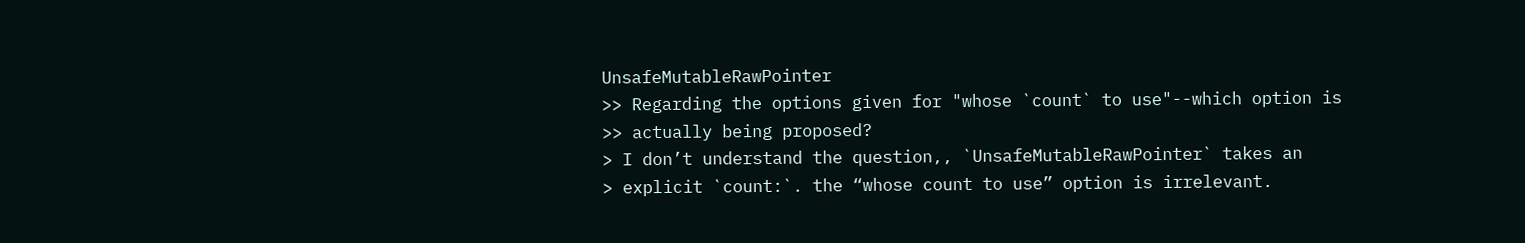UnsafeMutableRawPointer
>> Regarding the options given for "whose `count` to use"--which option is
>> actually being proposed?
> I don’t understand the question,, `UnsafeMutableRawPointer` takes an
> explicit `count:`. the “whose count to use” option is irrelevant.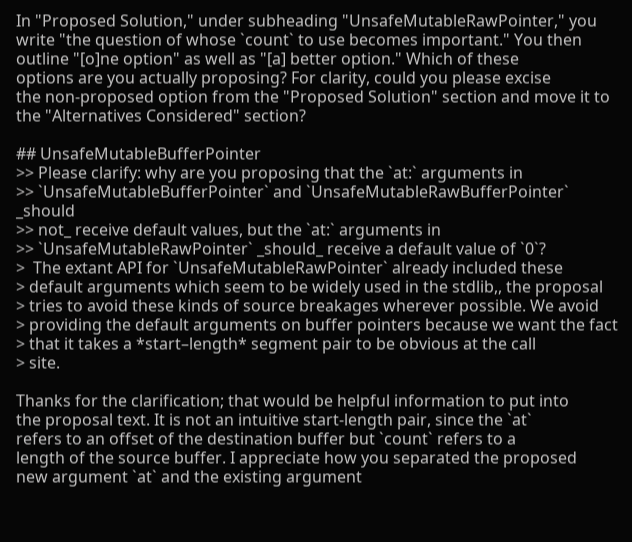In "Proposed Solution," under subheading "UnsafeMutableRawPointer," you
write "the question of whose `count` to use becomes important." You then
outline "[o]ne option" as well as "[a] better option." Which of these
options are you actually proposing? For clarity, could you please excise
the non-proposed option from the "Proposed Solution" section and move it to
the "Alternatives Considered" section?

## UnsafeMutableBufferPointer
>> Please clarify: why are you proposing that the `at:` arguments in
>> `UnsafeMutableBufferPointer` and `UnsafeMutableRawBufferPointer` _should
>> not_ receive default values, but the `at:` arguments in
>> `UnsafeMutableRawPointer` _should_ receive a default value of `0`?
>  The extant API for `UnsafeMutableRawPointer` already included these
> default arguments which seem to be widely used in the stdlib,, the proposal
> tries to avoid these kinds of source breakages wherever possible. We avoid
> providing the default arguments on buffer pointers because we want the fact
> that it takes a *start–length* segment pair to be obvious at the call
> site.

Thanks for the clarification; that would be helpful information to put into
the proposal text. It is not an intuitive start-length pair, since the `at`
refers to an offset of the destination buffer but `count` refers to a
length of the source buffer. I appreciate how you separated the proposed
new argument `at` and the existing argument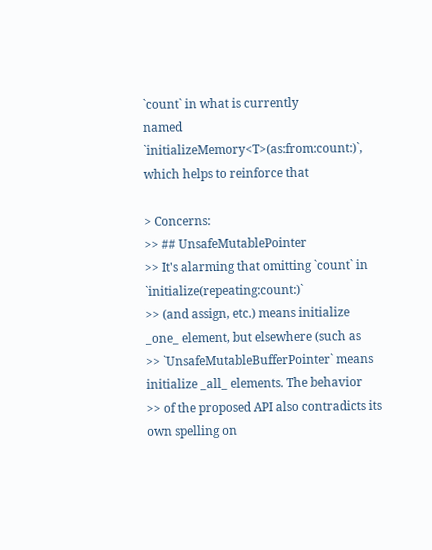`count` in what is currently
named `initializeMemory<T>(as:from:count:)`, which helps to reinforce that

> Concerns:
>> ## UnsafeMutablePointer
>> It's alarming that omitting `count` in `initialize(repeating:count:)`
>> (and assign, etc.) means initialize _one_ element, but elsewhere (such as
>> `UnsafeMutableBufferPointer` means initialize _all_ elements. The behavior
>> of the proposed API also contradicts its own spelling on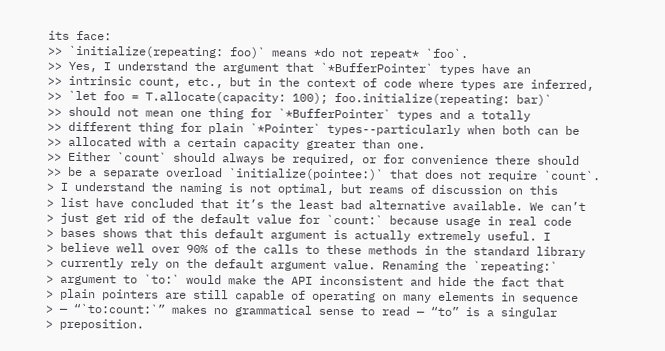its face:
>> `initialize(repeating: foo)` means *do not repeat* `foo`.
>> Yes, I understand the argument that `*BufferPointer` types have an
>> intrinsic count, etc., but in the context of code where types are inferred,
>> `let foo = T.allocate(capacity: 100); foo.initialize(repeating: bar)`
>> should not mean one thing for `*BufferPointer` types and a totally
>> different thing for plain `*Pointer` types--particularly when both can be
>> allocated with a certain capacity greater than one.
>> Either `count` should always be required, or for convenience there should
>> be a separate overload `initialize(pointee:)` that does not require `count`.
> I understand the naming is not optimal, but reams of discussion on this
> list have concluded that it’s the least bad alternative available. We can’t
> just get rid of the default value for `count:` because usage in real code
> bases shows that this default argument is actually extremely useful. I
> believe well over 90% of the calls to these methods in the standard library
> currently rely on the default argument value. Renaming the `repeating:`
> argument to `to:` would make the API inconsistent and hide the fact that
> plain pointers are still capable of operating on many elements in sequence
> — “`to:count:`” makes no grammatical sense to read — “to” is a singular
> preposition.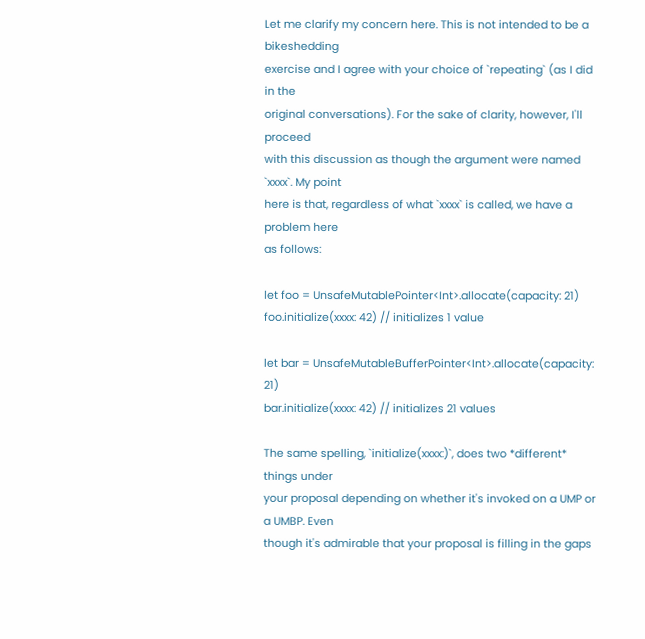Let me clarify my concern here. This is not intended to be a bikeshedding
exercise and I agree with your choice of `repeating` (as I did in the
original conversations). For the sake of clarity, however, I'll proceed
with this discussion as though the argument were named `xxxx`. My point
here is that, regardless of what `xxxx` is called, we have a problem here
as follows:

let foo = UnsafeMutablePointer<Int>.allocate(capacity: 21)
foo.initialize(xxxx: 42) // initializes 1 value

let bar = UnsafeMutableBufferPointer<Int>.allocate(capacity: 21)
bar.initialize(xxxx: 42) // initializes 21 values

The same spelling, `initialize(xxxx:)`, does two *different* things under
your proposal depending on whether it's invoked on a UMP or a UMBP. Even
though it's admirable that your proposal is filling in the gaps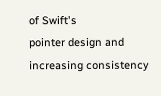of Swift's
pointer design and increasing consistency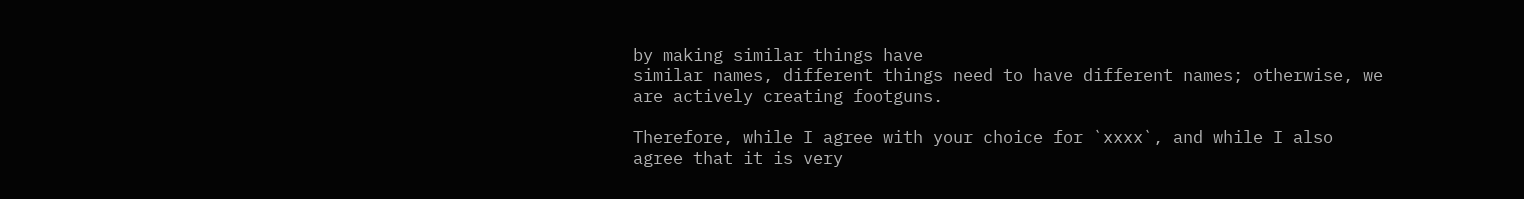by making similar things have
similar names, different things need to have different names; otherwise, we
are actively creating footguns.

Therefore, while I agree with your choice for `xxxx`, and while I also
agree that it is very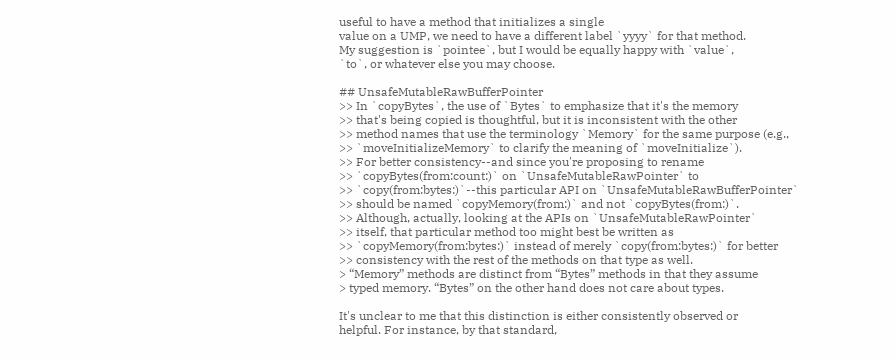useful to have a method that initializes a single
value on a UMP, we need to have a different label `yyyy` for that method.
My suggestion is `pointee`, but I would be equally happy with `value`,
`to`, or whatever else you may choose.

## UnsafeMutableRawBufferPointer
>> In `copyBytes`, the use of `Bytes` to emphasize that it's the memory
>> that's being copied is thoughtful, but it is inconsistent with the other
>> method names that use the terminology `Memory` for the same purpose (e.g.,
>> `moveInitializeMemory` to clarify the meaning of `moveInitialize`).
>> For better consistency--and since you're proposing to rename
>> `copyBytes(from:count:)` on `UnsafeMutableRawPointer` to
>> `copy(from:bytes:)`--this particular API on `UnsafeMutableRawBufferPointer`
>> should be named `copyMemory(from:)` and not `copyBytes(from:)`.
>> Although, actually, looking at the APIs on `UnsafeMutableRawPointer`
>> itself, that particular method too might best be written as
>> `copyMemory(from:bytes:)` instead of merely `copy(from:bytes:)` for better
>> consistency with the rest of the methods on that type as well.
> “Memory” methods are distinct from “Bytes” methods in that they assume
> typed memory. “Bytes” on the other hand does not care about types.

It's unclear to me that this distinction is either consistently observed or
helpful. For instance, by that standard,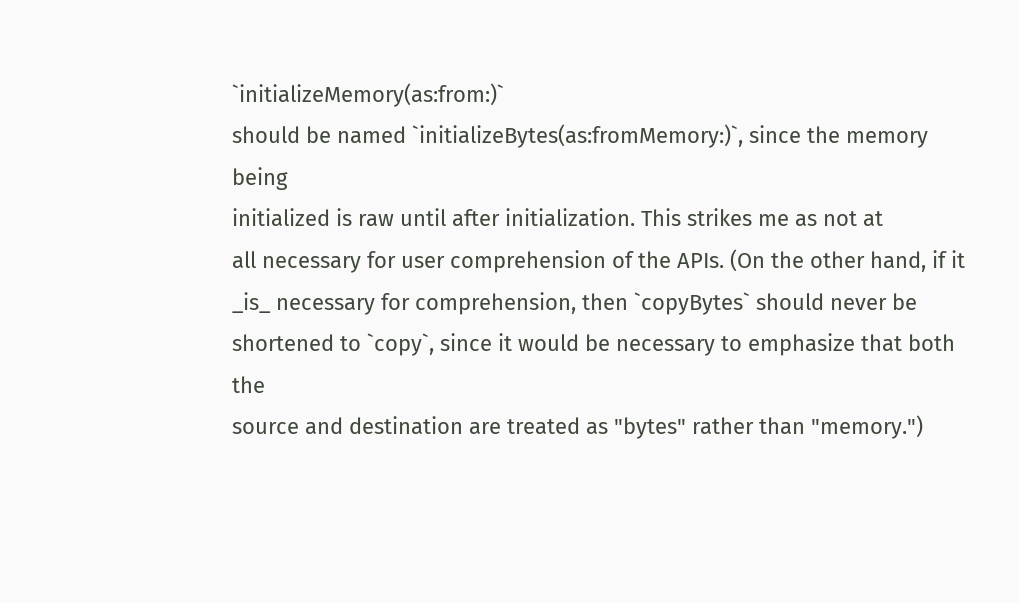`initializeMemory(as:from:)`
should be named `initializeBytes(as:fromMemory:)`, since the memory being
initialized is raw until after initialization. This strikes me as not at
all necessary for user comprehension of the APIs. (On the other hand, if it
_is_ necessary for comprehension, then `copyBytes` should never be
shortened to `copy`, since it would be necessary to emphasize that both the
source and destination are treated as "bytes" rather than "memory.")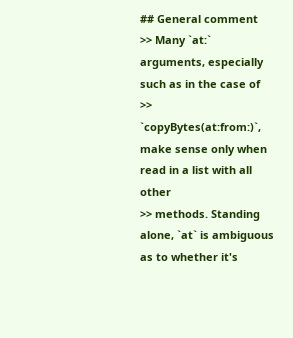## General comment
>> Many `at:` arguments, especially such as in the case of
>> `copyBytes(at:from:)`, make sense only when read in a list with all other
>> methods. Standing alone, `at` is ambiguous as to whether it's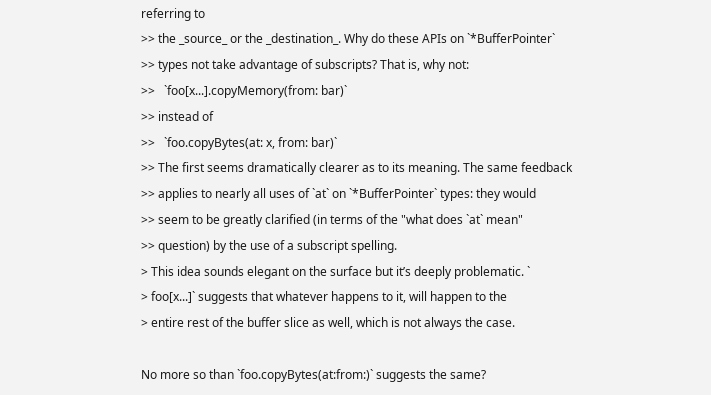referring to
>> the _source_ or the _destination_. Why do these APIs on `*BufferPointer`
>> types not take advantage of subscripts? That is, why not:
>>   `foo[x...].copyMemory(from: bar)`
>> instead of
>>   `foo.copyBytes(at: x, from: bar)`
>> The first seems dramatically clearer as to its meaning. The same feedback
>> applies to nearly all uses of `at` on `*BufferPointer` types: they would
>> seem to be greatly clarified (in terms of the "what does `at` mean"
>> question) by the use of a subscript spelling.
> This idea sounds elegant on the surface but it’s deeply problematic. `
> foo[x...]` suggests that whatever happens to it, will happen to the
> entire rest of the buffer slice as well, which is not always the case.

No more so than `foo.copyBytes(at:from:)` suggests the same?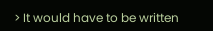> It would have to be written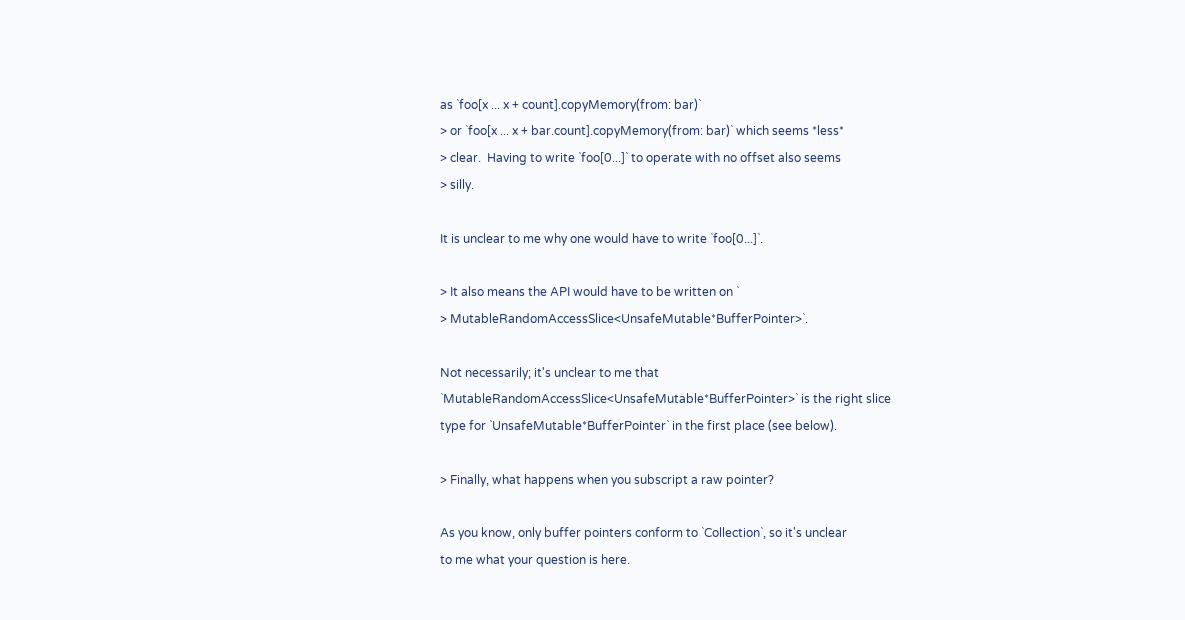as `foo[x ... x + count].copyMemory(from: bar)`
> or `foo[x ... x + bar.count].copyMemory(from: bar)` which seems *less*
> clear.  Having to write `foo[0...]` to operate with no offset also seems
> silly.

It is unclear to me why one would have to write `foo[0...]`.

> It also means the API would have to be written on `
> MutableRandomAccessSlice<UnsafeMutable*BufferPointer>`.

Not necessarily; it's unclear to me that
`MutableRandomAccessSlice<UnsafeMutable*BufferPointer>` is the right slice
type for `UnsafeMutable*BufferPointer` in the first place (see below).

> Finally, what happens when you subscript a raw pointer?

As you know, only buffer pointers conform to `Collection`, so it's unclear
to me what your question is here.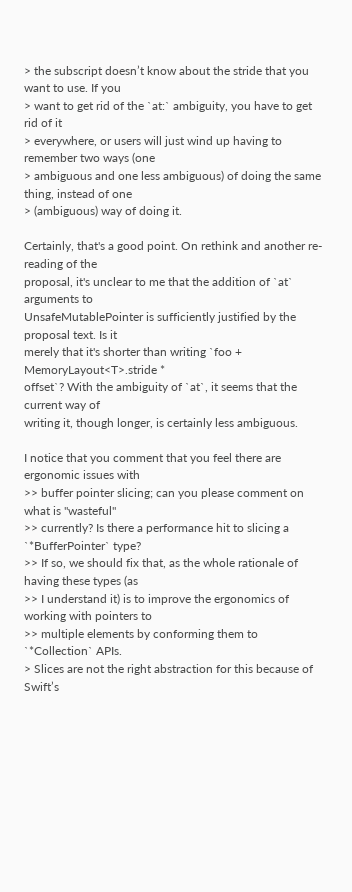> the subscript doesn’t know about the stride that you want to use. If you
> want to get rid of the `at:` ambiguity, you have to get rid of it
> everywhere, or users will just wind up having to remember two ways (one
> ambiguous and one less ambiguous) of doing the same thing, instead of one
> (ambiguous) way of doing it.

Certainly, that's a good point. On rethink and another re-reading of the
proposal, it's unclear to me that the addition of `at` arguments to
UnsafeMutablePointer is sufficiently justified by the proposal text. Is it
merely that it's shorter than writing `foo + MemoryLayout<T>.stride *
offset`? With the ambiguity of `at`, it seems that the current way of
writing it, though longer, is certainly less ambiguous.

I notice that you comment that you feel there are ergonomic issues with
>> buffer pointer slicing; can you please comment on what is "wasteful"
>> currently? Is there a performance hit to slicing a `*BufferPointer` type?
>> If so, we should fix that, as the whole rationale of having these types (as
>> I understand it) is to improve the ergonomics of working with pointers to
>> multiple elements by conforming them to `*Collection` APIs.
> Slices are not the right abstraction for this because of Swift’s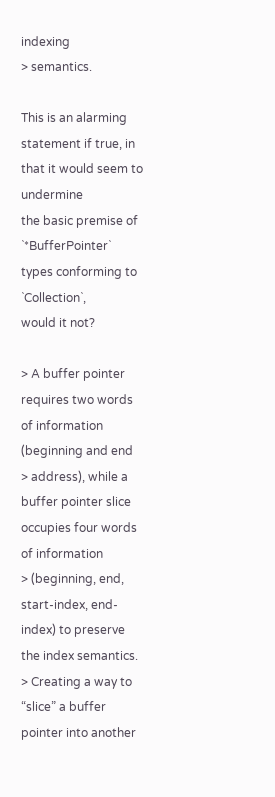indexing
> semantics.

This is an alarming statement if true, in that it would seem to undermine
the basic premise of `*BufferPointer` types conforming to `Collection`,
would it not?

> A buffer pointer requires two words of information (beginning and end
> address), while a buffer pointer slice occupies four words of information
> (beginning, end, start-index, end-index) to preserve the index semantics.
> Creating a way to “slice” a buffer pointer into another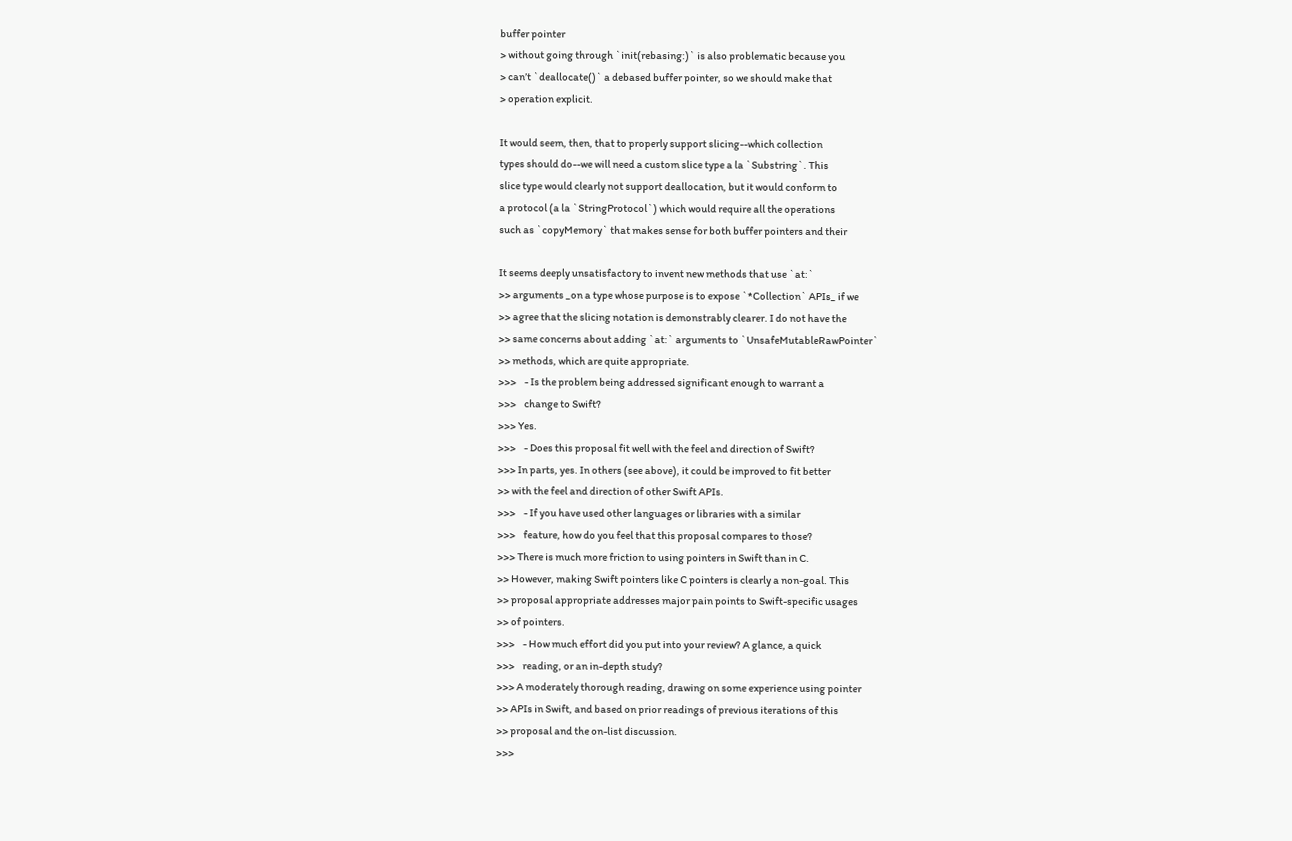buffer pointer
> without going through `init(rebasing:)` is also problematic because you
> can’t `deallocate()` a debased buffer pointer, so we should make that
> operation explicit.

It would seem, then, that to properly support slicing--which collection
types should do--we will need a custom slice type a la `Substring`. This
slice type would clearly not support deallocation, but it would conform to
a protocol (a la `StringProtocol`) which would require all the operations
such as `copyMemory` that makes sense for both buffer pointers and their

It seems deeply unsatisfactory to invent new methods that use `at:`
>> arguments _on a type whose purpose is to expose `*Collection` APIs_ if we
>> agree that the slicing notation is demonstrably clearer. I do not have the
>> same concerns about adding `at:` arguments to `UnsafeMutableRawPointer`
>> methods, which are quite appropriate.
>>>    - Is the problem being addressed significant enough to warrant a
>>>    change to Swift?
>>> Yes.
>>>    - Does this proposal fit well with the feel and direction of Swift?
>>> In parts, yes. In others (see above), it could be improved to fit better
>> with the feel and direction of other Swift APIs.
>>>    - If you have used other languages or libraries with a similar
>>>    feature, how do you feel that this proposal compares to those?
>>> There is much more friction to using pointers in Swift than in C.
>> However, making Swift pointers like C pointers is clearly a non-goal. This
>> proposal appropriate addresses major pain points to Swift-specific usages
>> of pointers.
>>>    - How much effort did you put into your review? A glance, a quick
>>>    reading, or an in-depth study?
>>> A moderately thorough reading, drawing on some experience using pointer
>> APIs in Swift, and based on prior readings of previous iterations of this
>> proposal and the on-list discussion.
>>>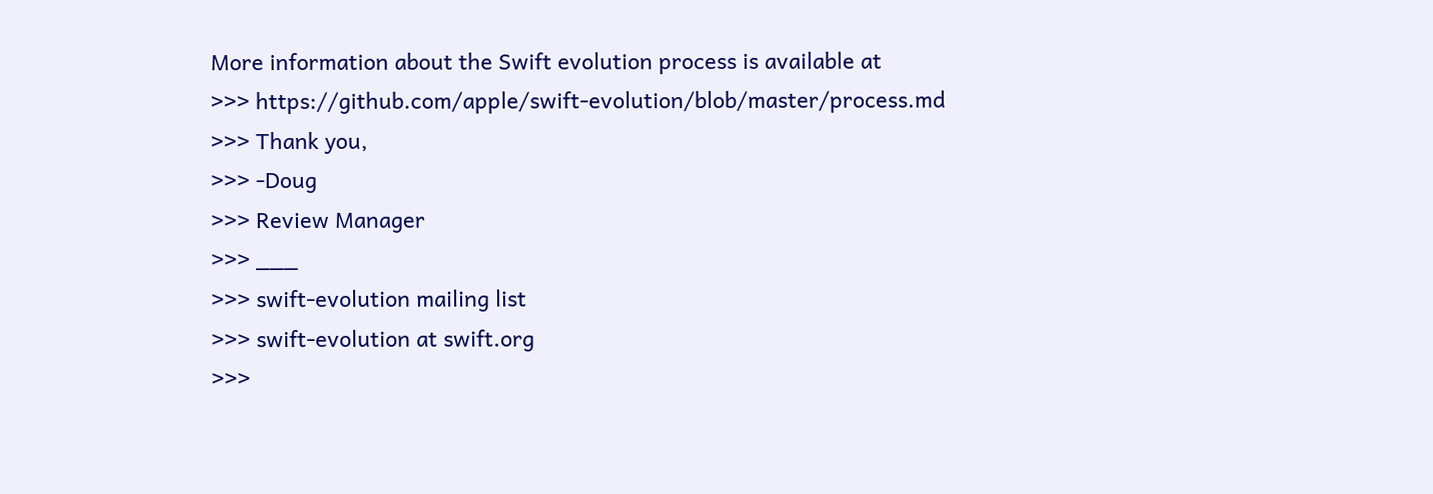More information about the Swift evolution process is available at
>>> https://github.com/apple/swift-evolution/blob/master/process.md
>>> Thank you,
>>> -Doug
>>> Review Manager
>>> ___
>>> swift-evolution mailing list
>>> swift-evolution at swift.org
>>>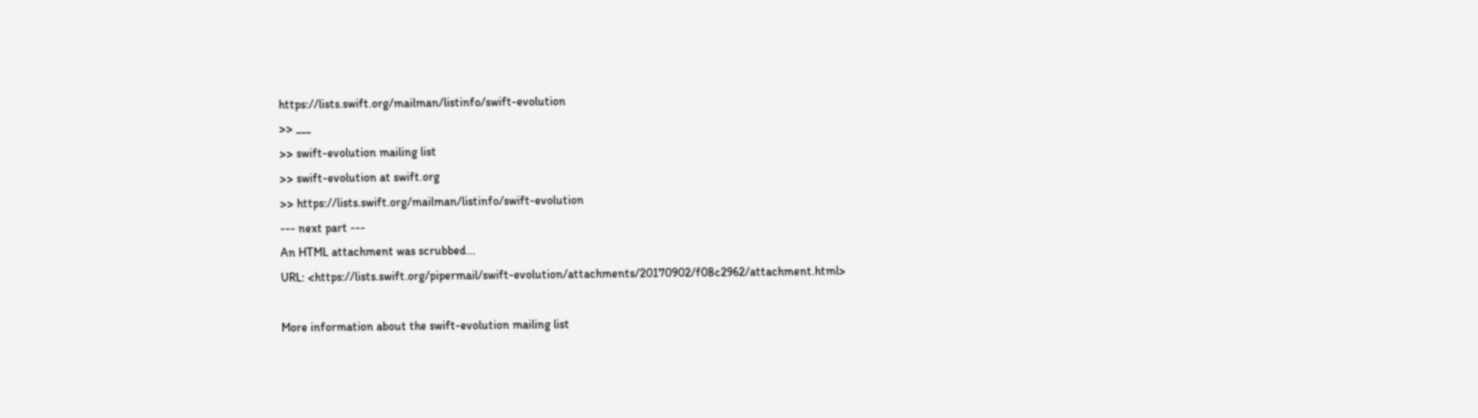https://lists.swift.org/mailman/listinfo/swift-evolution
>> ___
>> swift-evolution mailing list
>> swift-evolution at swift.org
>> https://lists.swift.org/mailman/listinfo/swift-evolution
--- next part ---
An HTML attachment was scrubbed...
URL: <https://lists.swift.org/pipermail/swift-evolution/attachments/20170902/f08c2962/attachment.html>

More information about the swift-evolution mailing list